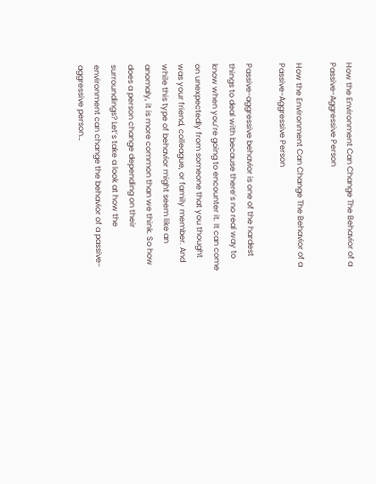How the Environment Can Change The Behavior of a Passive-Aggressive Person

How the Environment Can Change The Behavior of a Passive-Aggressive Person

Passive-aggressive behavior is one of the hardest things to deal with because there’s no real way to know when you’re going to encounter it. It can come on unexpectedly from someone that you thought was your friend, colleague, or family member. And while this type of behavior might seem like an anomaly, it is more common than we think. So how does a person change depending on their surroundings? Let’s take a look at how the environment can change the behavior of a passive-aggressive person…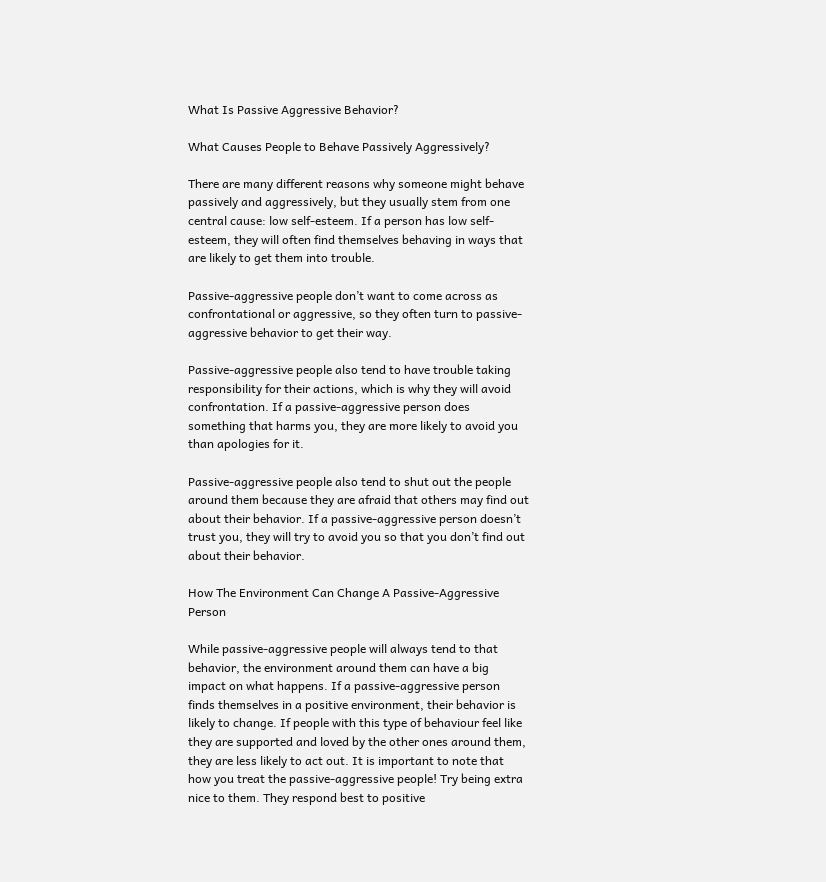What Is Passive Aggressive Behavior?

What Causes People to Behave Passively Aggressively?

There are many different reasons why someone might behave passively and aggressively, but they usually stem from one central cause: low self-esteem. If a person has low self-esteem, they will often find themselves behaving in ways that are likely to get them into trouble.

Passive-aggressive people don’t want to come across as confrontational or aggressive, so they often turn to passive-aggressive behavior to get their way.

Passive-aggressive people also tend to have trouble taking responsibility for their actions, which is why they will avoid confrontation. If a passive-aggressive person does something that harms you, they are more likely to avoid you than apologies for it.

Passive-aggressive people also tend to shut out the people around them because they are afraid that others may find out about their behavior. If a passive-aggressive person doesn’t trust you, they will try to avoid you so that you don’t find out about their behavior.

How The Environment Can Change A Passive-Aggressive Person

While passive-aggressive people will always tend to that behavior, the environment around them can have a big impact on what happens. If a passive-aggressive person finds themselves in a positive environment, their behavior is likely to change. If people with this type of behaviour feel like they are supported and loved by the other ones around them, they are less likely to act out. It is important to note that how you treat the passive-aggressive people! Try being extra nice to them. They respond best to positive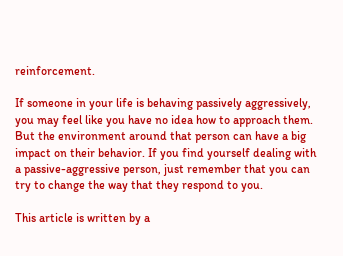reinforcement.

If someone in your life is behaving passively aggressively, you may feel like you have no idea how to approach them. But the environment around that person can have a big impact on their behavior. If you find yourself dealing with a passive-aggressive person, just remember that you can try to change the way that they respond to you.

This article is written by a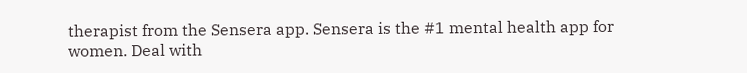therapist from the Sensera app. Sensera is the #1 mental health app for women. Deal with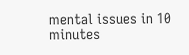mental issues in 10 minutes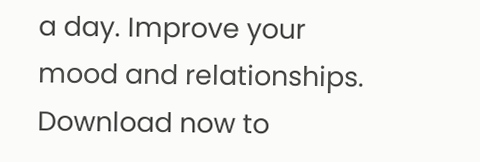a day. Improve your mood and relationships. Download now to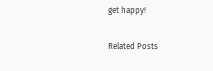get happy!

Related Posts